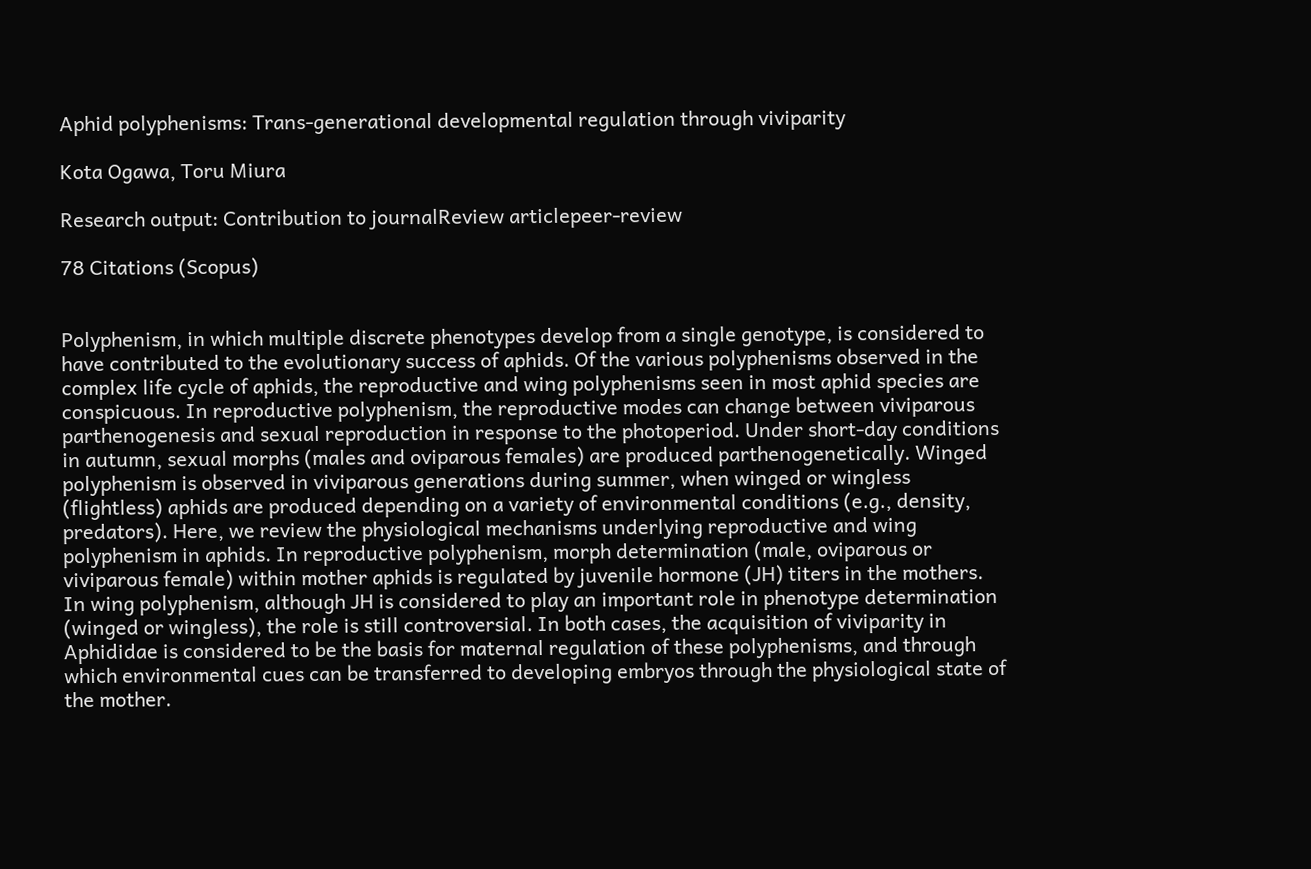Aphid polyphenisms: Trans-generational developmental regulation through viviparity

Kota Ogawa, Toru Miura

Research output: Contribution to journalReview articlepeer-review

78 Citations (Scopus)


Polyphenism, in which multiple discrete phenotypes develop from a single genotype, is considered to have contributed to the evolutionary success of aphids. Of the various polyphenisms observed in the complex life cycle of aphids, the reproductive and wing polyphenisms seen in most aphid species are conspicuous. In reproductive polyphenism, the reproductive modes can change between viviparous parthenogenesis and sexual reproduction in response to the photoperiod. Under short-day conditions in autumn, sexual morphs (males and oviparous females) are produced parthenogenetically. Winged polyphenism is observed in viviparous generations during summer, when winged or wingless (flightless) aphids are produced depending on a variety of environmental conditions (e.g., density, predators). Here, we review the physiological mechanisms underlying reproductive and wing polyphenism in aphids. In reproductive polyphenism, morph determination (male, oviparous or viviparous female) within mother aphids is regulated by juvenile hormone (JH) titers in the mothers. In wing polyphenism, although JH is considered to play an important role in phenotype determination (winged or wingless), the role is still controversial. In both cases, the acquisition of viviparity in Aphididae is considered to be the basis for maternal regulation of these polyphenisms, and through which environmental cues can be transferred to developing embryos through the physiological state of the mother.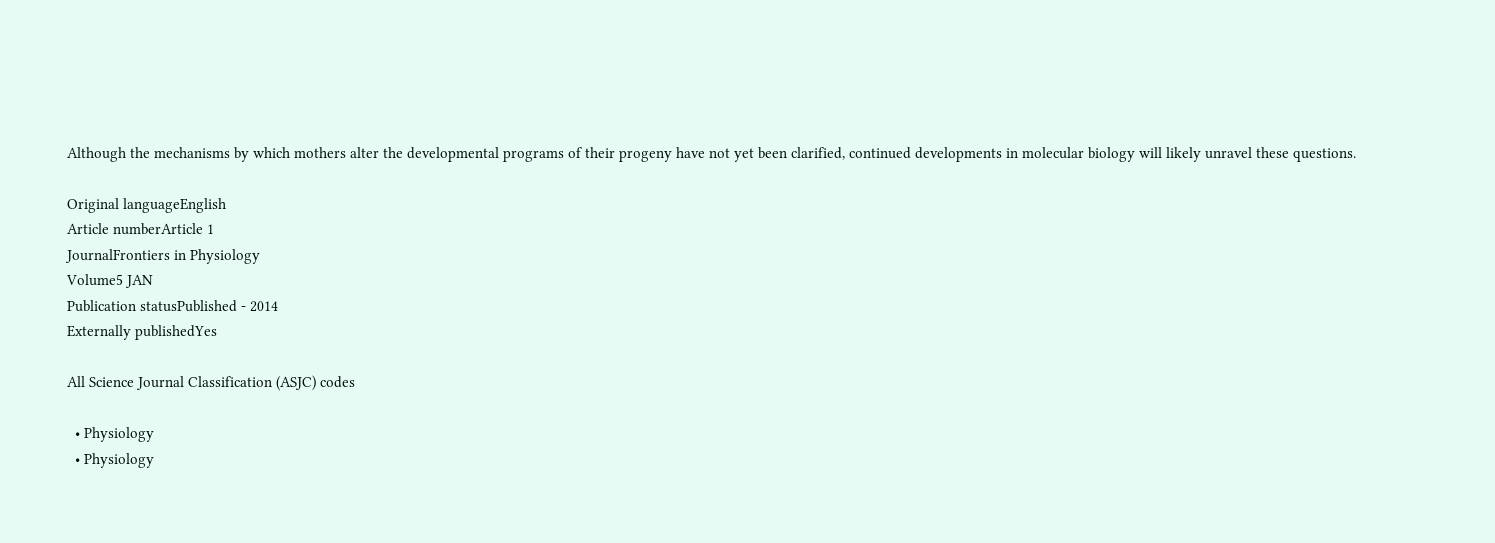Although the mechanisms by which mothers alter the developmental programs of their progeny have not yet been clarified, continued developments in molecular biology will likely unravel these questions.

Original languageEnglish
Article numberArticle 1
JournalFrontiers in Physiology
Volume5 JAN
Publication statusPublished - 2014
Externally publishedYes

All Science Journal Classification (ASJC) codes

  • Physiology
  • Physiology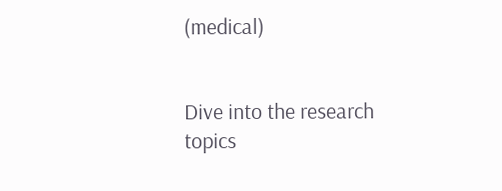(medical)


Dive into the research topics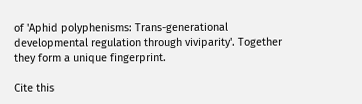of 'Aphid polyphenisms: Trans-generational developmental regulation through viviparity'. Together they form a unique fingerprint.

Cite this